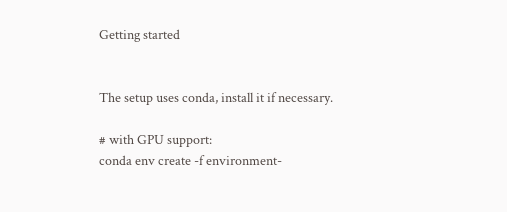Getting started


The setup uses conda, install it if necessary.

# with GPU support:
conda env create -f environment-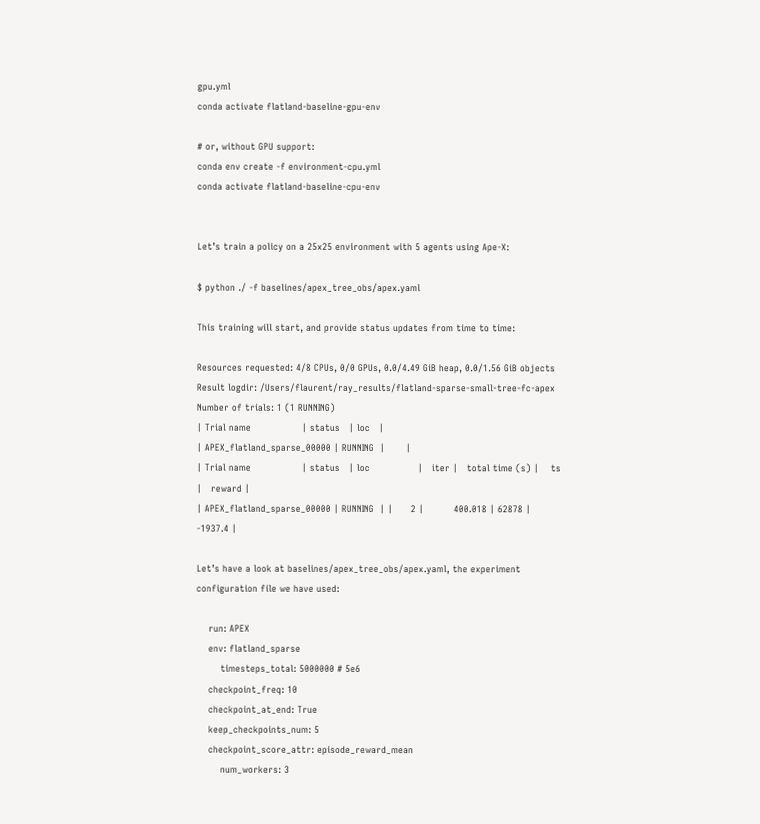gpu.yml
conda activate flatland-baseline-gpu-env

# or, without GPU support:
conda env create -f environment-cpu.yml
conda activate flatland-baseline-cpu-env


Let’s train a policy on a 25x25 environment with 5 agents using Ape-X:

$ python ./ -f baselines/apex_tree_obs/apex.yaml

This training will start, and provide status updates from time to time:

Resources requested: 4/8 CPUs, 0/0 GPUs, 0.0/4.49 GiB heap, 0.0/1.56 GiB objects
Result logdir: /Users/flaurent/ray_results/flatland-sparse-small-tree-fc-apex
Number of trials: 1 (1 RUNNING)
| Trial name                 | status   | loc   |
| APEX_flatland_sparse_00000 | RUNNING  |       |
| Trial name                 | status   | loc                |   iter |   total time (s) |    ts |   reward |
| APEX_flatland_sparse_00000 | RUNNING  | |      2 |          400.018 | 62878 |  -1937.4 |

Let’s have a look at baselines/apex_tree_obs/apex.yaml, the experiment configuration file we have used:

    run: APEX
    env: flatland_sparse
        timesteps_total: 5000000 # 5e6
    checkpoint_freq: 10
    checkpoint_at_end: True
    keep_checkpoints_num: 5
    checkpoint_score_attr: episode_reward_mean
        num_workers: 3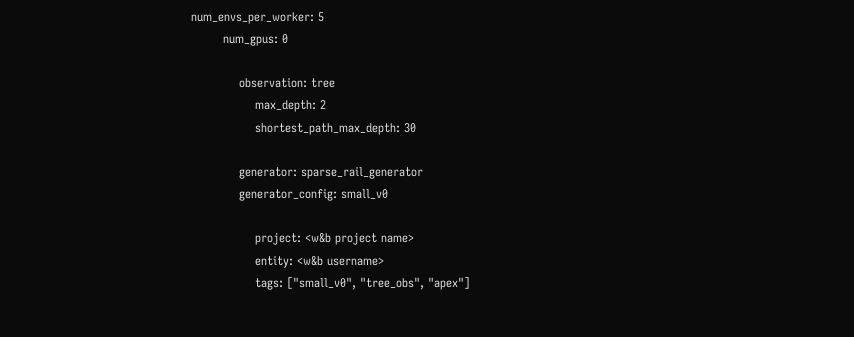num_envs_per_worker: 5
        num_gpus: 0

            observation: tree
                max_depth: 2
                shortest_path_max_depth: 30

            generator: sparse_rail_generator
            generator_config: small_v0

                project: <w&b project name>
                entity: <w&b username>
                tags: ["small_v0", "tree_obs", "apex"]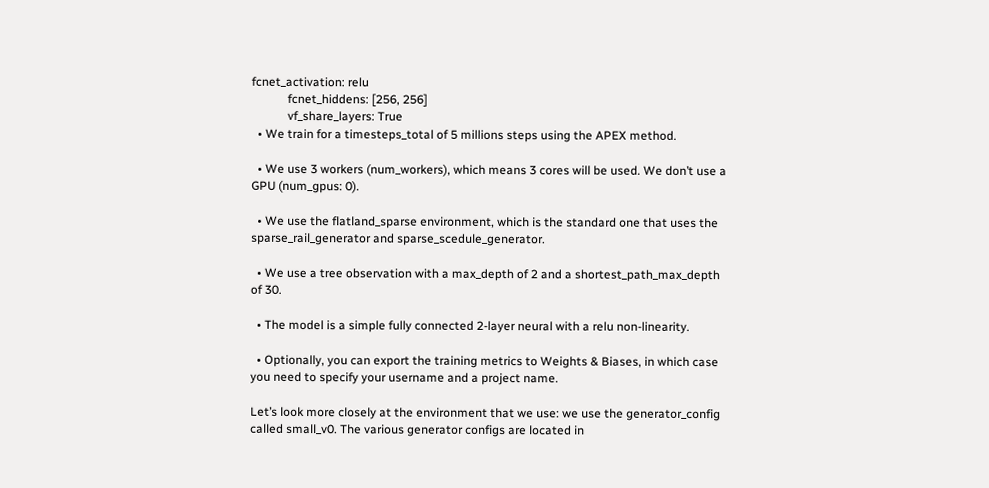fcnet_activation: relu
            fcnet_hiddens: [256, 256]
            vf_share_layers: True
  • We train for a timesteps_total of 5 millions steps using the APEX method.

  • We use 3 workers (num_workers), which means 3 cores will be used. We don’t use a GPU (num_gpus: 0).

  • We use the flatland_sparse environment, which is the standard one that uses the sparse_rail_generator and sparse_scedule_generator.

  • We use a tree observation with a max_depth of 2 and a shortest_path_max_depth of 30.

  • The model is a simple fully connected 2-layer neural with a relu non-linearity.

  • Optionally, you can export the training metrics to Weights & Biases, in which case you need to specify your username and a project name.

Let’s look more closely at the environment that we use: we use the generator_config called small_v0. The various generator configs are located in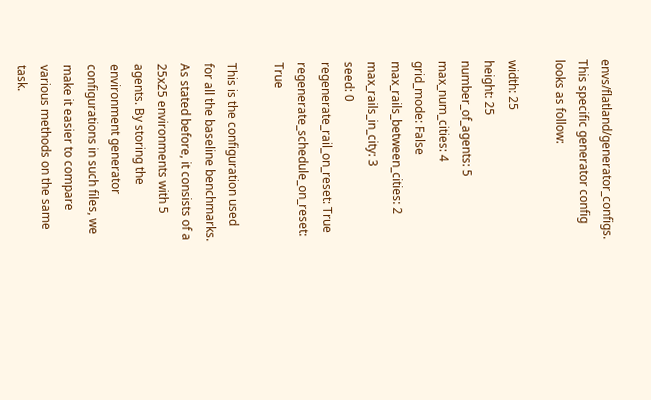envs/flatland/generator_configs. This specific generator config looks as follow:

width: 25
height: 25
number_of_agents: 5
max_num_cities: 4
grid_mode: False
max_rails_between_cities: 2
max_rails_in_city: 3
seed: 0
regenerate_rail_on_reset: True
regenerate_schedule_on_reset: True

This is the configuration used for all the baseline benchmarks. As stated before, it consists of a 25x25 environments with 5 agents. By storing the environment generator configurations in such files, we make it easier to compare various methods on the same task.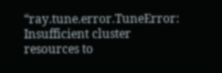“ray.tune.error.TuneError: Insufficient cluster resources to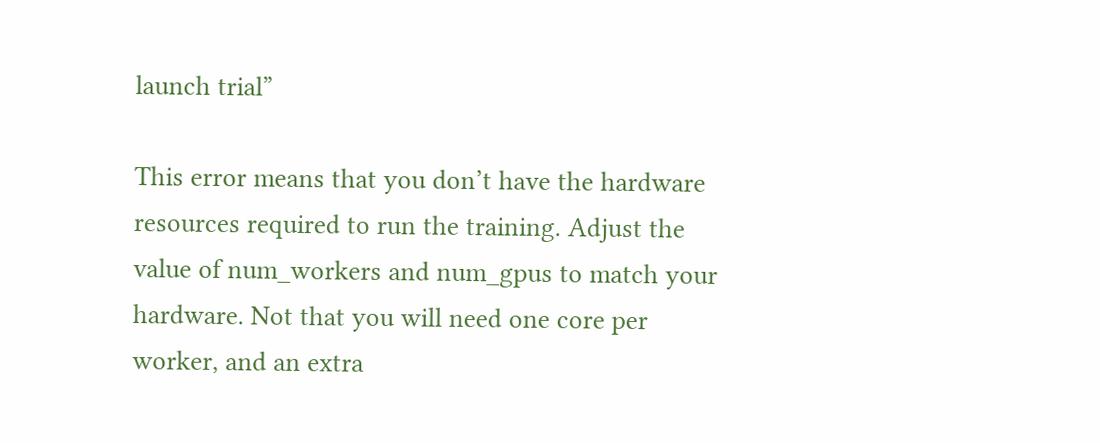launch trial”

This error means that you don’t have the hardware resources required to run the training. Adjust the value of num_workers and num_gpus to match your hardware. Not that you will need one core per worker, and an extra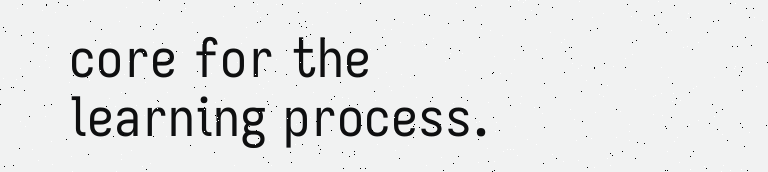core for the learning process.